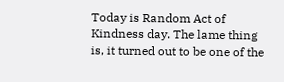Today is Random Act of Kindness day. The lame thing is, it turned out to be one of the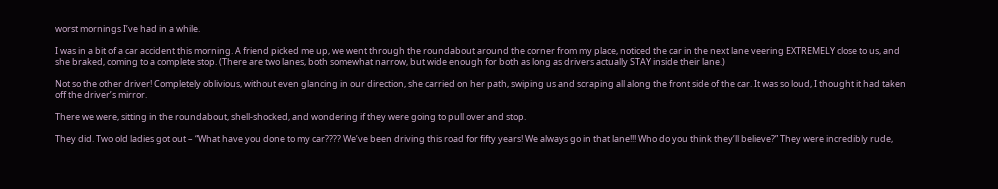worst mornings I’ve had in a while.

I was in a bit of a car accident this morning. A friend picked me up, we went through the roundabout around the corner from my place, noticed the car in the next lane veering EXTREMELY close to us, and she braked, coming to a complete stop. (There are two lanes, both somewhat narrow, but wide enough for both as long as drivers actually STAY inside their lane.)

Not so the other driver! Completely oblivious, without even glancing in our direction, she carried on her path, swiping us and scraping all along the front side of the car. It was so loud, I thought it had taken off the driver’s mirror.

There we were, sitting in the roundabout, shell-shocked, and wondering if they were going to pull over and stop.

They did. Two old ladies got out – “What have you done to my car???? We’ve been driving this road for fifty years! We always go in that lane!!! Who do you think they’ll believe?” They were incredibly rude,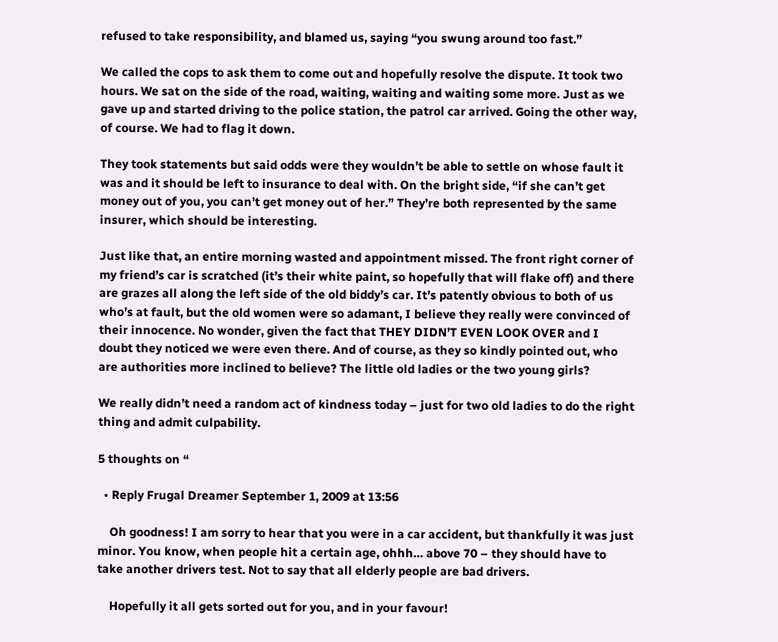refused to take responsibility, and blamed us, saying “you swung around too fast.”

We called the cops to ask them to come out and hopefully resolve the dispute. It took two hours. We sat on the side of the road, waiting, waiting and waiting some more. Just as we gave up and started driving to the police station, the patrol car arrived. Going the other way, of course. We had to flag it down.

They took statements but said odds were they wouldn’t be able to settle on whose fault it was and it should be left to insurance to deal with. On the bright side, “if she can’t get money out of you, you can’t get money out of her.” They’re both represented by the same insurer, which should be interesting.

Just like that, an entire morning wasted and appointment missed. The front right corner of my friend’s car is scratched (it’s their white paint, so hopefully that will flake off) and there are grazes all along the left side of the old biddy’s car. It’s patently obvious to both of us who’s at fault, but the old women were so adamant, I believe they really were convinced of their innocence. No wonder, given the fact that THEY DIDN’T EVEN LOOK OVER and I doubt they noticed we were even there. And of course, as they so kindly pointed out, who are authorities more inclined to believe? The little old ladies or the two young girls?

We really didn’t need a random act of kindness today – just for two old ladies to do the right thing and admit culpability.

5 thoughts on “

  • Reply Frugal Dreamer September 1, 2009 at 13:56

    Oh goodness! I am sorry to hear that you were in a car accident, but thankfully it was just minor. You know, when people hit a certain age, ohhh… above 70 – they should have to take another drivers test. Not to say that all elderly people are bad drivers.

    Hopefully it all gets sorted out for you, and in your favour!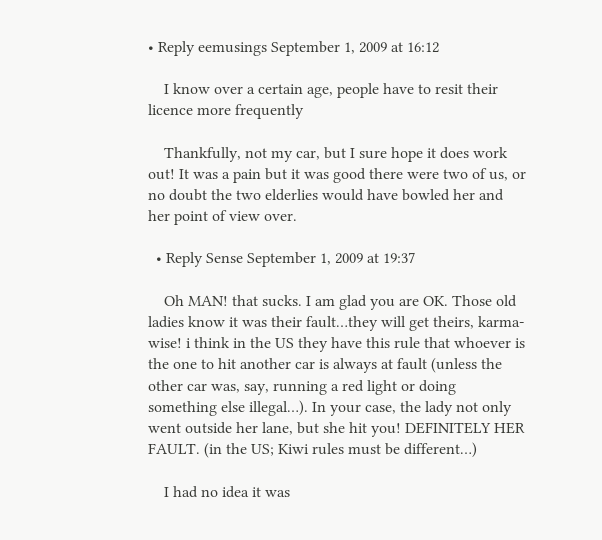• Reply eemusings September 1, 2009 at 16:12

    I know over a certain age, people have to resit their licence more frequently

    Thankfully, not my car, but I sure hope it does work out! It was a pain but it was good there were two of us, or no doubt the two elderlies would have bowled her and her point of view over.

  • Reply Sense September 1, 2009 at 19:37

    Oh MAN! that sucks. I am glad you are OK. Those old ladies know it was their fault…they will get theirs, karma-wise! i think in the US they have this rule that whoever is the one to hit another car is always at fault (unless the other car was, say, running a red light or doing something else illegal…). In your case, the lady not only went outside her lane, but she hit you! DEFINITELY HER FAULT. (in the US; Kiwi rules must be different…)

    I had no idea it was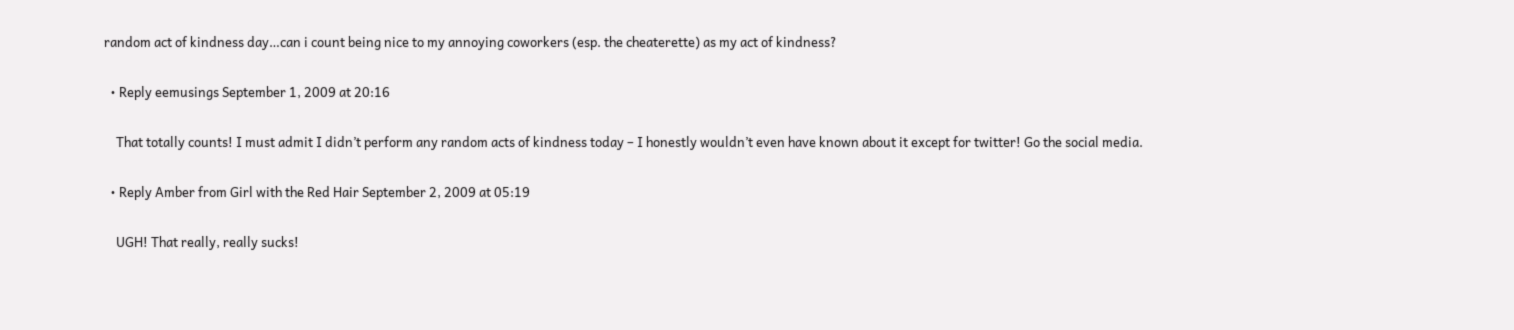random act of kindness day…can i count being nice to my annoying coworkers (esp. the cheaterette) as my act of kindness?

  • Reply eemusings September 1, 2009 at 20:16

    That totally counts! I must admit I didn’t perform any random acts of kindness today – I honestly wouldn’t even have known about it except for twitter! Go the social media.

  • Reply Amber from Girl with the Red Hair September 2, 2009 at 05:19

    UGH! That really, really sucks!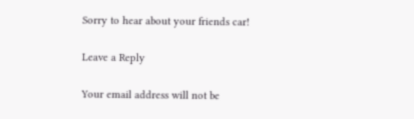Sorry to hear about your friends car!

Leave a Reply

Your email address will not be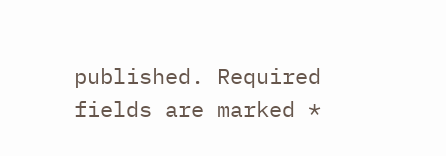published. Required fields are marked *